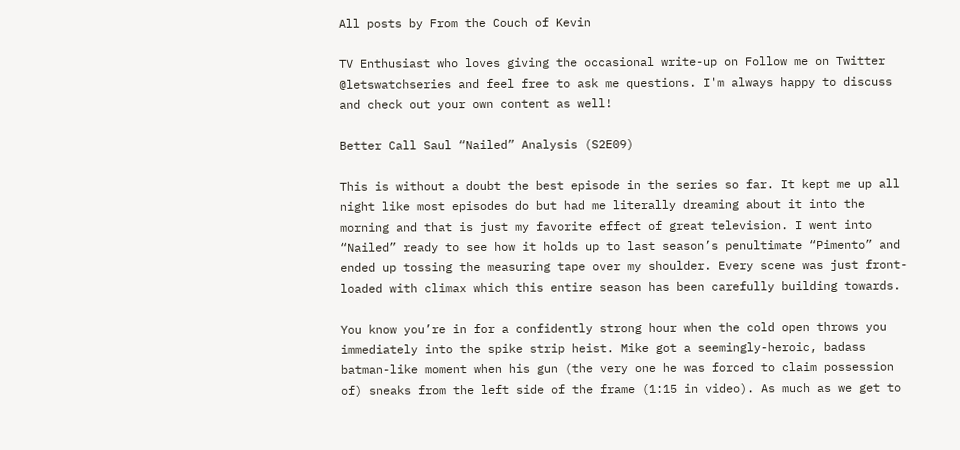All posts by From the Couch of Kevin

TV Enthusiast who loves giving the occasional write-up on Follow me on Twitter @letswatchseries and feel free to ask me questions. I'm always happy to discuss and check out your own content as well!

Better Call Saul “Nailed” Analysis (S2E09)

This is without a doubt the best episode in the series so far. It kept me up all night like most episodes do but had me literally dreaming about it into the morning and that is just my favorite effect of great television. I went into “Nailed” ready to see how it holds up to last season’s penultimate “Pimento” and ended up tossing the measuring tape over my shoulder. Every scene was just front-loaded with climax which this entire season has been carefully building towards.

You know you’re in for a confidently strong hour when the cold open throws you immediately into the spike strip heist. Mike got a seemingly-heroic, badass batman-like moment when his gun (the very one he was forced to claim possession of) sneaks from the left side of the frame (1:15 in video). As much as we get to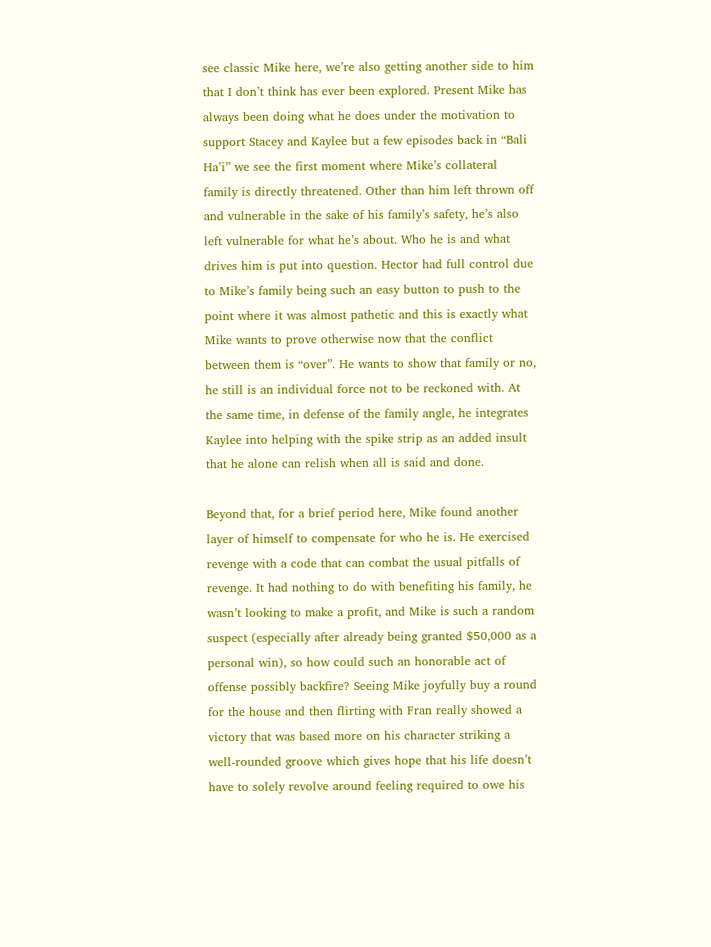see classic Mike here, we’re also getting another side to him that I don’t think has ever been explored. Present Mike has always been doing what he does under the motivation to support Stacey and Kaylee but a few episodes back in “Bali Ha’i” we see the first moment where Mike’s collateral family is directly threatened. Other than him left thrown off and vulnerable in the sake of his family’s safety, he’s also left vulnerable for what he’s about. Who he is and what drives him is put into question. Hector had full control due to Mike’s family being such an easy button to push to the point where it was almost pathetic and this is exactly what Mike wants to prove otherwise now that the conflict between them is “over”. He wants to show that family or no, he still is an individual force not to be reckoned with. At the same time, in defense of the family angle, he integrates Kaylee into helping with the spike strip as an added insult that he alone can relish when all is said and done.

Beyond that, for a brief period here, Mike found another layer of himself to compensate for who he is. He exercised revenge with a code that can combat the usual pitfalls of revenge. It had nothing to do with benefiting his family, he wasn’t looking to make a profit, and Mike is such a random suspect (especially after already being granted $50,000 as a personal win), so how could such an honorable act of offense possibly backfire? Seeing Mike joyfully buy a round for the house and then flirting with Fran really showed a victory that was based more on his character striking a well-rounded groove which gives hope that his life doesn’t have to solely revolve around feeling required to owe his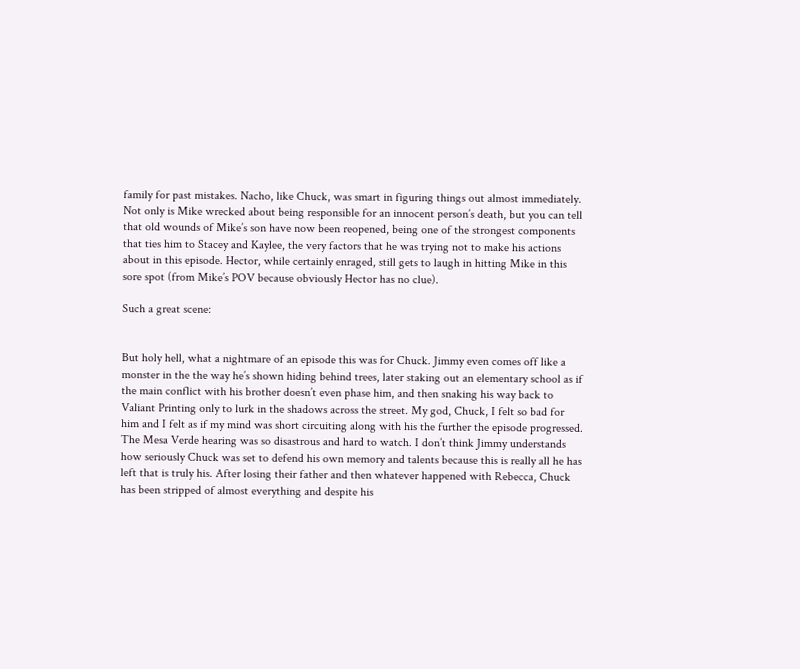family for past mistakes. Nacho, like Chuck, was smart in figuring things out almost immediately. Not only is Mike wrecked about being responsible for an innocent person’s death, but you can tell that old wounds of Mike’s son have now been reopened, being one of the strongest components that ties him to Stacey and Kaylee, the very factors that he was trying not to make his actions about in this episode. Hector, while certainly enraged, still gets to laugh in hitting Mike in this sore spot (from Mike’s POV because obviously Hector has no clue).

Such a great scene:


But holy hell, what a nightmare of an episode this was for Chuck. Jimmy even comes off like a monster in the the way he’s shown hiding behind trees, later staking out an elementary school as if the main conflict with his brother doesn’t even phase him, and then snaking his way back to Valiant Printing only to lurk in the shadows across the street. My god, Chuck, I felt so bad for him and I felt as if my mind was short circuiting along with his the further the episode progressed. The Mesa Verde hearing was so disastrous and hard to watch. I don’t think Jimmy understands how seriously Chuck was set to defend his own memory and talents because this is really all he has left that is truly his. After losing their father and then whatever happened with Rebecca, Chuck has been stripped of almost everything and despite his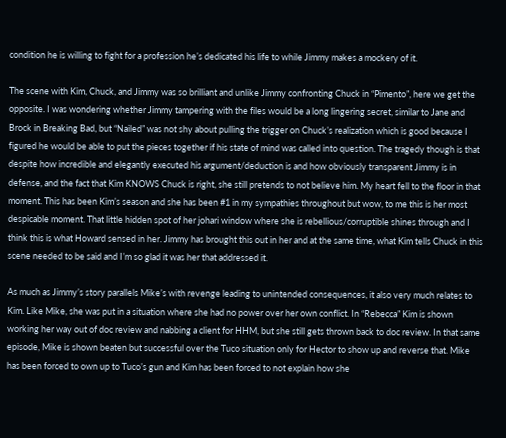condition he is willing to fight for a profession he’s dedicated his life to while Jimmy makes a mockery of it.

The scene with Kim, Chuck, and Jimmy was so brilliant and unlike Jimmy confronting Chuck in “Pimento”, here we get the opposite. I was wondering whether Jimmy tampering with the files would be a long lingering secret, similar to Jane and Brock in Breaking Bad, but “Nailed” was not shy about pulling the trigger on Chuck’s realization which is good because I figured he would be able to put the pieces together if his state of mind was called into question. The tragedy though is that despite how incredible and elegantly executed his argument/deduction is and how obviously transparent Jimmy is in defense, and the fact that Kim KNOWS Chuck is right, she still pretends to not believe him. My heart fell to the floor in that moment. This has been Kim’s season and she has been #1 in my sympathies throughout but wow, to me this is her most despicable moment. That little hidden spot of her johari window where she is rebellious/corruptible shines through and I think this is what Howard sensed in her. Jimmy has brought this out in her and at the same time, what Kim tells Chuck in this scene needed to be said and I’m so glad it was her that addressed it.

As much as Jimmy’s story parallels Mike’s with revenge leading to unintended consequences, it also very much relates to Kim. Like Mike, she was put in a situation where she had no power over her own conflict. In “Rebecca” Kim is shown working her way out of doc review and nabbing a client for HHM, but she still gets thrown back to doc review. In that same episode, Mike is shown beaten but successful over the Tuco situation only for Hector to show up and reverse that. Mike has been forced to own up to Tuco’s gun and Kim has been forced to not explain how she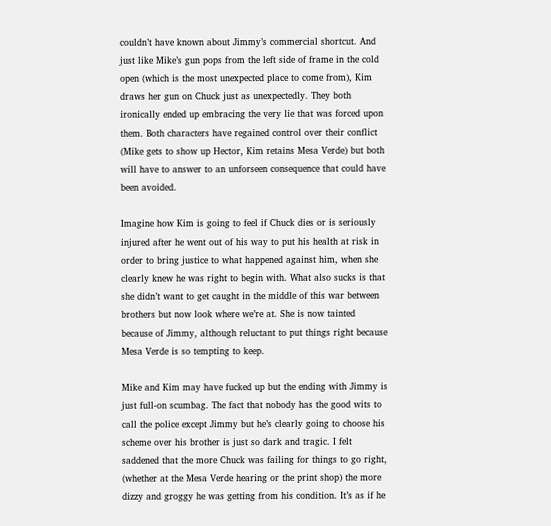couldn’t have known about Jimmy’s commercial shortcut. And just like Mike’s gun pops from the left side of frame in the cold open (which is the most unexpected place to come from), Kim draws her gun on Chuck just as unexpectedly. They both ironically ended up embracing the very lie that was forced upon them. Both characters have regained control over their conflict (Mike gets to show up Hector, Kim retains Mesa Verde) but both will have to answer to an unforseen consequence that could have been avoided.

Imagine how Kim is going to feel if Chuck dies or is seriously injured after he went out of his way to put his health at risk in order to bring justice to what happened against him, when she clearly knew he was right to begin with. What also sucks is that she didn’t want to get caught in the middle of this war between brothers but now look where we’re at. She is now tainted because of Jimmy, although reluctant to put things right because Mesa Verde is so tempting to keep.

Mike and Kim may have fucked up but the ending with Jimmy is just full-on scumbag. The fact that nobody has the good wits to call the police except Jimmy but he’s clearly going to choose his scheme over his brother is just so dark and tragic. I felt saddened that the more Chuck was failing for things to go right, (whether at the Mesa Verde hearing or the print shop) the more dizzy and groggy he was getting from his condition. It’s as if he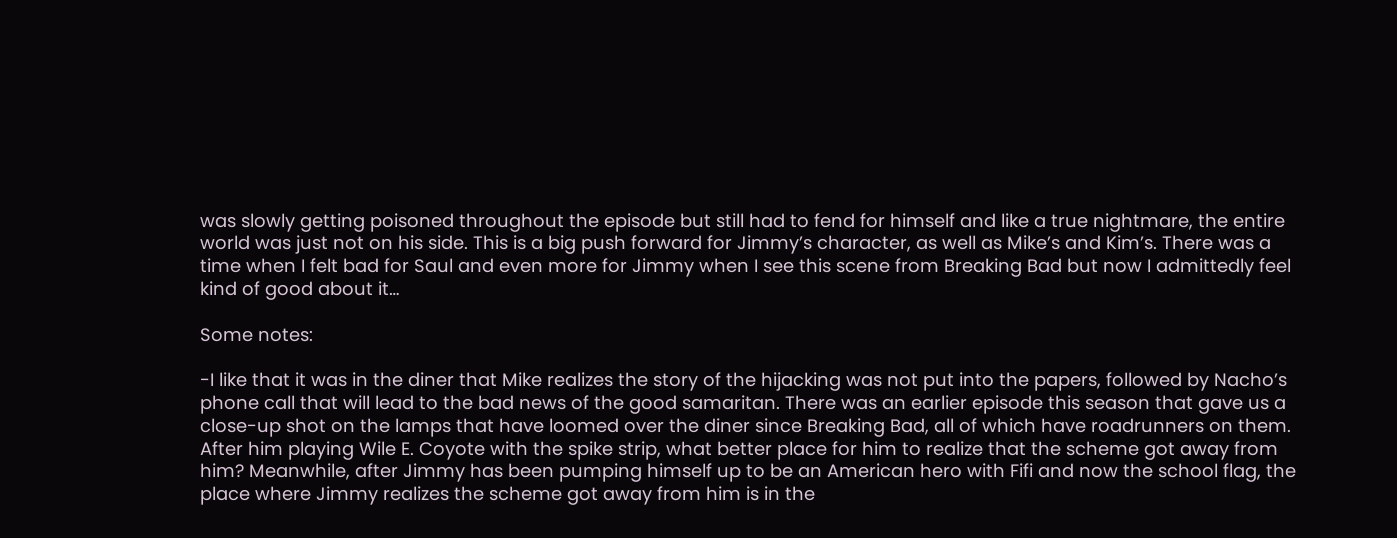was slowly getting poisoned throughout the episode but still had to fend for himself and like a true nightmare, the entire world was just not on his side. This is a big push forward for Jimmy’s character, as well as Mike’s and Kim’s. There was a time when I felt bad for Saul and even more for Jimmy when I see this scene from Breaking Bad but now I admittedly feel kind of good about it…

Some notes:

-I like that it was in the diner that Mike realizes the story of the hijacking was not put into the papers, followed by Nacho’s phone call that will lead to the bad news of the good samaritan. There was an earlier episode this season that gave us a close-up shot on the lamps that have loomed over the diner since Breaking Bad, all of which have roadrunners on them. After him playing Wile E. Coyote with the spike strip, what better place for him to realize that the scheme got away from him? Meanwhile, after Jimmy has been pumping himself up to be an American hero with Fifi and now the school flag, the place where Jimmy realizes the scheme got away from him is in the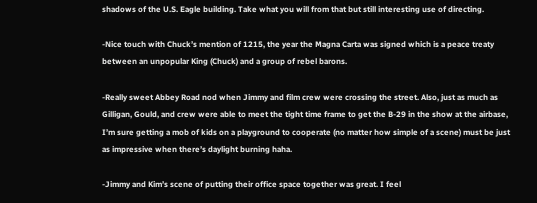shadows of the U.S. Eagle building. Take what you will from that but still interesting use of directing.

-Nice touch with Chuck’s mention of 1215, the year the Magna Carta was signed which is a peace treaty between an unpopular King (Chuck) and a group of rebel barons.

-Really sweet Abbey Road nod when Jimmy and film crew were crossing the street. Also, just as much as Gilligan, Gould, and crew were able to meet the tight time frame to get the B-29 in the show at the airbase, I’m sure getting a mob of kids on a playground to cooperate (no matter how simple of a scene) must be just as impressive when there’s daylight burning haha.

-Jimmy and Kim’s scene of putting their office space together was great. I feel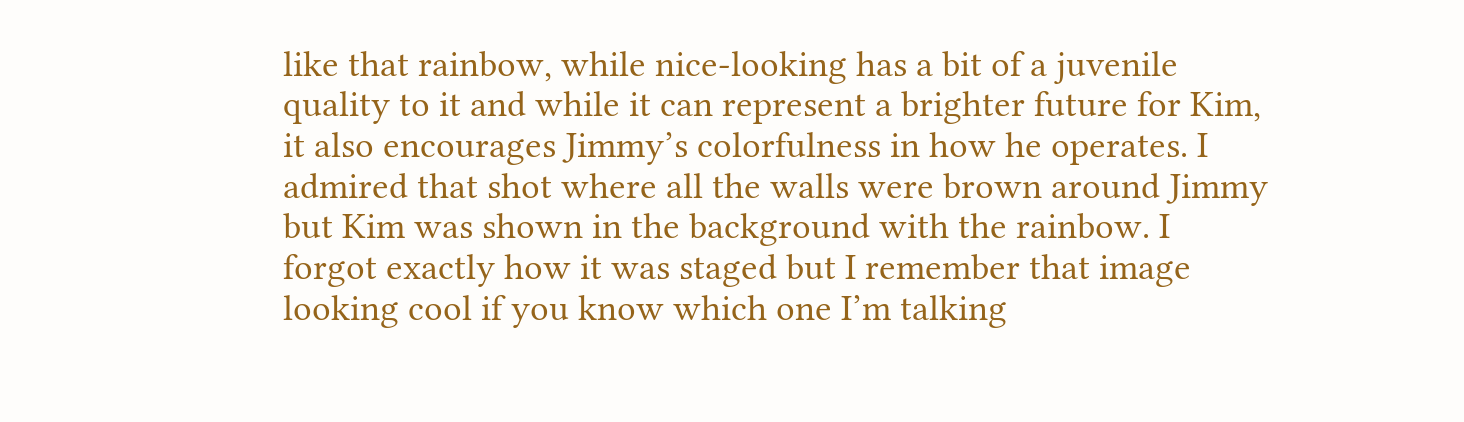like that rainbow, while nice-looking has a bit of a juvenile quality to it and while it can represent a brighter future for Kim, it also encourages Jimmy’s colorfulness in how he operates. I admired that shot where all the walls were brown around Jimmy but Kim was shown in the background with the rainbow. I forgot exactly how it was staged but I remember that image looking cool if you know which one I’m talking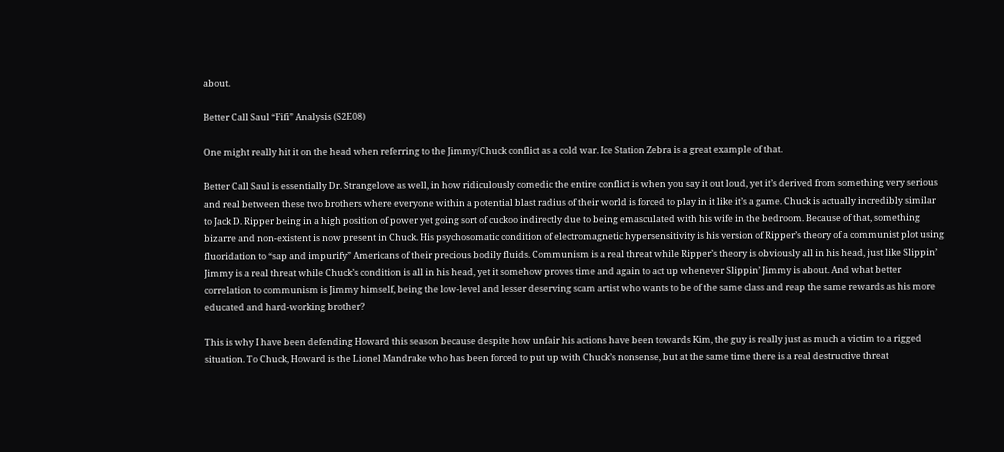about.

Better Call Saul “Fifi” Analysis (S2E08)

One might really hit it on the head when referring to the Jimmy/Chuck conflict as a cold war. Ice Station Zebra is a great example of that.

Better Call Saul is essentially Dr. Strangelove as well, in how ridiculously comedic the entire conflict is when you say it out loud, yet it’s derived from something very serious and real between these two brothers where everyone within a potential blast radius of their world is forced to play in it like it’s a game. Chuck is actually incredibly similar to Jack D. Ripper being in a high position of power yet going sort of cuckoo indirectly due to being emasculated with his wife in the bedroom. Because of that, something bizarre and non-existent is now present in Chuck. His psychosomatic condition of electromagnetic hypersensitivity is his version of Ripper’s theory of a communist plot using fluoridation to “sap and impurify” Americans of their precious bodily fluids. Communism is a real threat while Ripper’s theory is obviously all in his head, just like Slippin’ Jimmy is a real threat while Chuck’s condition is all in his head, yet it somehow proves time and again to act up whenever Slippin’ Jimmy is about. And what better correlation to communism is Jimmy himself, being the low-level and lesser deserving scam artist who wants to be of the same class and reap the same rewards as his more educated and hard-working brother?

This is why I have been defending Howard this season because despite how unfair his actions have been towards Kim, the guy is really just as much a victim to a rigged situation. To Chuck, Howard is the Lionel Mandrake who has been forced to put up with Chuck’s nonsense, but at the same time there is a real destructive threat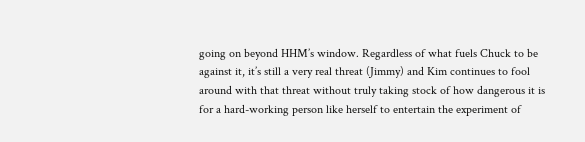going on beyond HHM’s window. Regardless of what fuels Chuck to be against it, it’s still a very real threat (Jimmy) and Kim continues to fool around with that threat without truly taking stock of how dangerous it is for a hard-working person like herself to entertain the experiment of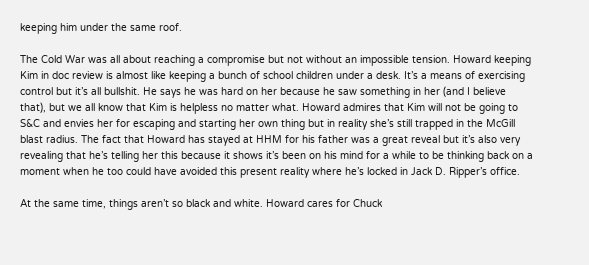keeping him under the same roof.

The Cold War was all about reaching a compromise but not without an impossible tension. Howard keeping Kim in doc review is almost like keeping a bunch of school children under a desk. It’s a means of exercising control but it’s all bullshit. He says he was hard on her because he saw something in her (and I believe that), but we all know that Kim is helpless no matter what. Howard admires that Kim will not be going to S&C and envies her for escaping and starting her own thing but in reality she’s still trapped in the McGill blast radius. The fact that Howard has stayed at HHM for his father was a great reveal but it’s also very revealing that he’s telling her this because it shows it’s been on his mind for a while to be thinking back on a moment when he too could have avoided this present reality where he’s locked in Jack D. Ripper’s office.

At the same time, things aren’t so black and white. Howard cares for Chuck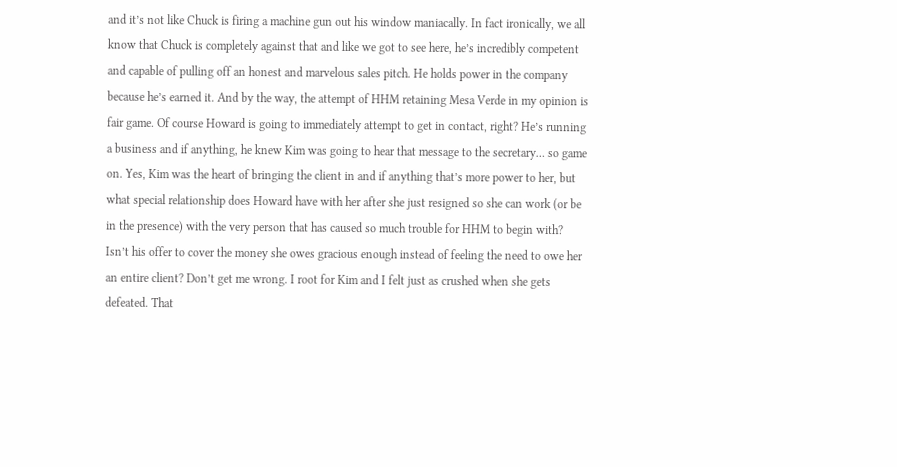and it’s not like Chuck is firing a machine gun out his window maniacally. In fact ironically, we all know that Chuck is completely against that and like we got to see here, he’s incredibly competent and capable of pulling off an honest and marvelous sales pitch. He holds power in the company because he’s earned it. And by the way, the attempt of HHM retaining Mesa Verde in my opinion is fair game. Of course Howard is going to immediately attempt to get in contact, right? He’s running a business and if anything, he knew Kim was going to hear that message to the secretary… so game on. Yes, Kim was the heart of bringing the client in and if anything that’s more power to her, but what special relationship does Howard have with her after she just resigned so she can work (or be in the presence) with the very person that has caused so much trouble for HHM to begin with? Isn’t his offer to cover the money she owes gracious enough instead of feeling the need to owe her an entire client? Don’t get me wrong. I root for Kim and I felt just as crushed when she gets defeated. That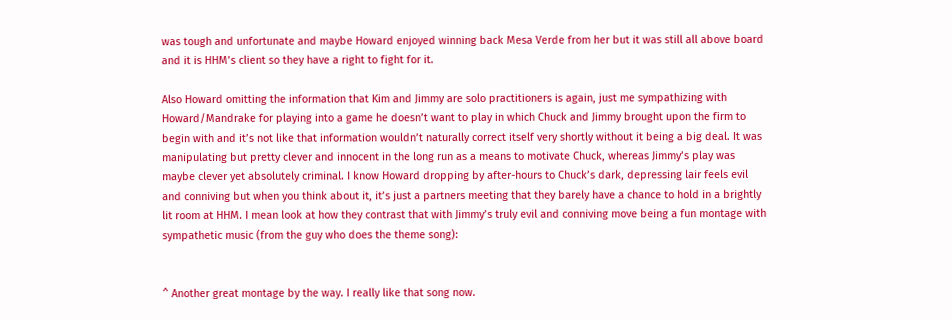was tough and unfortunate and maybe Howard enjoyed winning back Mesa Verde from her but it was still all above board and it is HHM’s client so they have a right to fight for it.

Also Howard omitting the information that Kim and Jimmy are solo practitioners is again, just me sympathizing with Howard/Mandrake for playing into a game he doesn’t want to play in which Chuck and Jimmy brought upon the firm to begin with and it’s not like that information wouldn’t naturally correct itself very shortly without it being a big deal. It was manipulating but pretty clever and innocent in the long run as a means to motivate Chuck, whereas Jimmy’s play was maybe clever yet absolutely criminal. I know Howard dropping by after-hours to Chuck’s dark, depressing lair feels evil and conniving but when you think about it, it’s just a partners meeting that they barely have a chance to hold in a brightly lit room at HHM. I mean look at how they contrast that with Jimmy’s truly evil and conniving move being a fun montage with sympathetic music (from the guy who does the theme song):


^ Another great montage by the way. I really like that song now.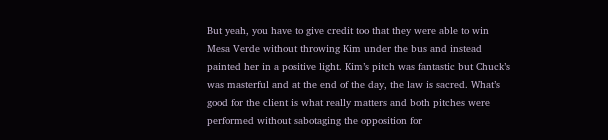But yeah, you have to give credit too that they were able to win Mesa Verde without throwing Kim under the bus and instead painted her in a positive light. Kim’s pitch was fantastic but Chuck’s was masterful and at the end of the day, the law is sacred. What’s good for the client is what really matters and both pitches were performed without sabotaging the opposition for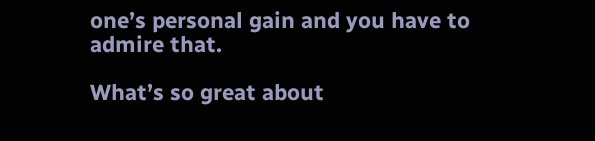one’s personal gain and you have to admire that.

What’s so great about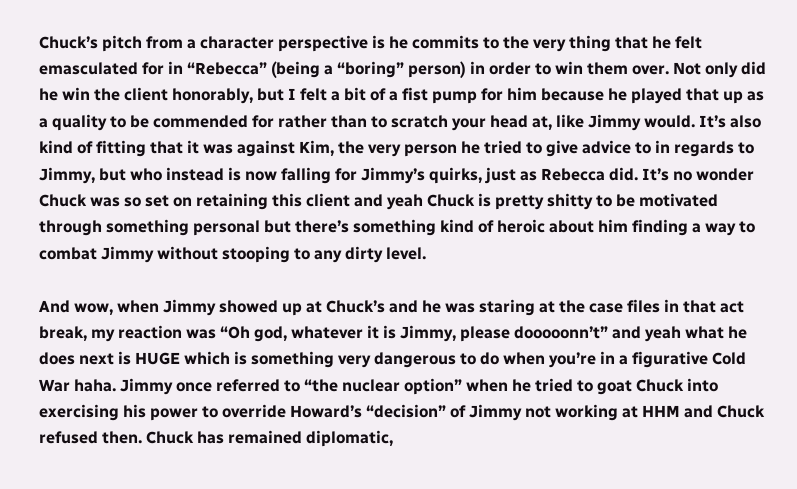Chuck’s pitch from a character perspective is he commits to the very thing that he felt emasculated for in “Rebecca” (being a “boring” person) in order to win them over. Not only did he win the client honorably, but I felt a bit of a fist pump for him because he played that up as a quality to be commended for rather than to scratch your head at, like Jimmy would. It’s also kind of fitting that it was against Kim, the very person he tried to give advice to in regards to Jimmy, but who instead is now falling for Jimmy’s quirks, just as Rebecca did. It’s no wonder Chuck was so set on retaining this client and yeah Chuck is pretty shitty to be motivated through something personal but there’s something kind of heroic about him finding a way to combat Jimmy without stooping to any dirty level.

And wow, when Jimmy showed up at Chuck’s and he was staring at the case files in that act break, my reaction was “Oh god, whatever it is Jimmy, please dooooonn’t” and yeah what he does next is HUGE which is something very dangerous to do when you’re in a figurative Cold War haha. Jimmy once referred to “the nuclear option” when he tried to goat Chuck into exercising his power to override Howard’s “decision” of Jimmy not working at HHM and Chuck refused then. Chuck has remained diplomatic,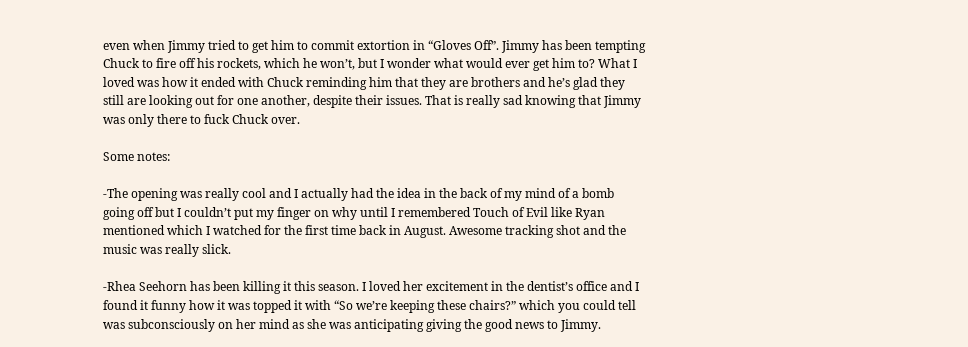even when Jimmy tried to get him to commit extortion in “Gloves Off”. Jimmy has been tempting Chuck to fire off his rockets, which he won’t, but I wonder what would ever get him to? What I loved was how it ended with Chuck reminding him that they are brothers and he’s glad they still are looking out for one another, despite their issues. That is really sad knowing that Jimmy was only there to fuck Chuck over.

Some notes:

-The opening was really cool and I actually had the idea in the back of my mind of a bomb going off but I couldn’t put my finger on why until I remembered Touch of Evil like Ryan mentioned which I watched for the first time back in August. Awesome tracking shot and the music was really slick.

-Rhea Seehorn has been killing it this season. I loved her excitement in the dentist’s office and I found it funny how it was topped it with “So we’re keeping these chairs?” which you could tell was subconsciously on her mind as she was anticipating giving the good news to Jimmy.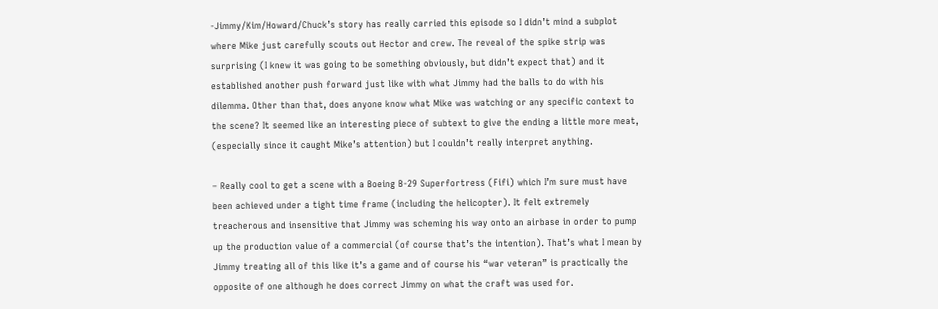-Jimmy/Kim/Howard/Chuck’s story has really carried this episode so I didn’t mind a subplot where Mike just carefully scouts out Hector and crew. The reveal of the spike strip was surprising (I knew it was going to be something obviously, but didn’t expect that) and it established another push forward just like with what Jimmy had the balls to do with his dilemma. Other than that, does anyone know what Mike was watching or any specific context to the scene? It seemed like an interesting piece of subtext to give the ending a little more meat, (especially since it caught Mike’s attention) but I couldn’t really interpret anything.

– Really cool to get a scene with a Boeing B-29 Superfortress (Fifi) which I’m sure must have been achieved under a tight time frame (including the helicopter). It felt extremely treacherous and insensitive that Jimmy was scheming his way onto an airbase in order to pump up the production value of a commercial (of course that’s the intention). That’s what I mean by Jimmy treating all of this like it’s a game and of course his “war veteran” is practically the opposite of one although he does correct Jimmy on what the craft was used for.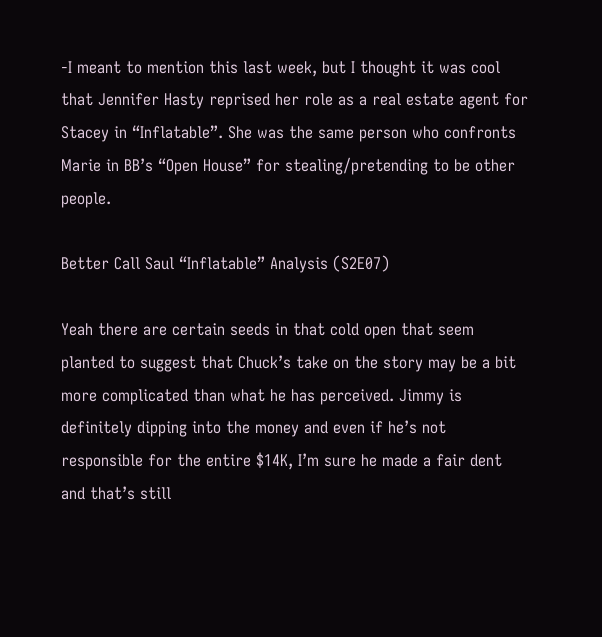-I meant to mention this last week, but I thought it was cool that Jennifer Hasty reprised her role as a real estate agent for Stacey in “Inflatable”. She was the same person who confronts Marie in BB’s “Open House” for stealing/pretending to be other people.

Better Call Saul “Inflatable” Analysis (S2E07)

Yeah there are certain seeds in that cold open that seem planted to suggest that Chuck’s take on the story may be a bit more complicated than what he has perceived. Jimmy is definitely dipping into the money and even if he’s not responsible for the entire $14K, I’m sure he made a fair dent and that’s still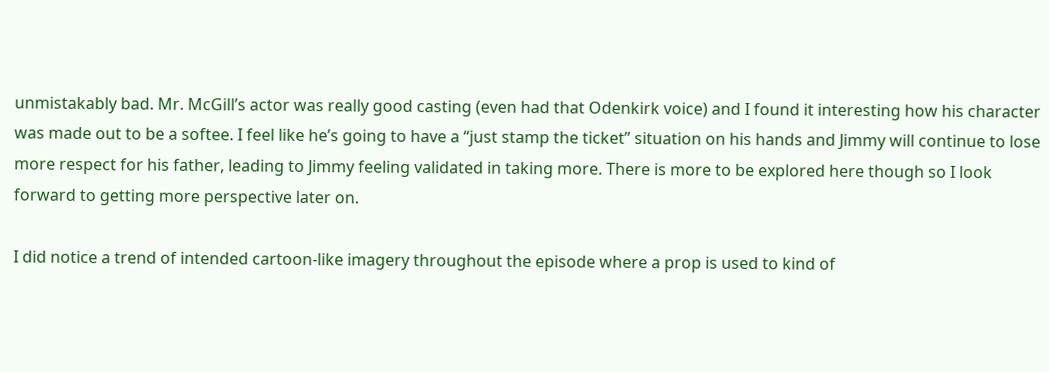unmistakably bad. Mr. McGill’s actor was really good casting (even had that Odenkirk voice) and I found it interesting how his character was made out to be a softee. I feel like he’s going to have a “just stamp the ticket” situation on his hands and Jimmy will continue to lose more respect for his father, leading to Jimmy feeling validated in taking more. There is more to be explored here though so I look forward to getting more perspective later on.

I did notice a trend of intended cartoon-like imagery throughout the episode where a prop is used to kind of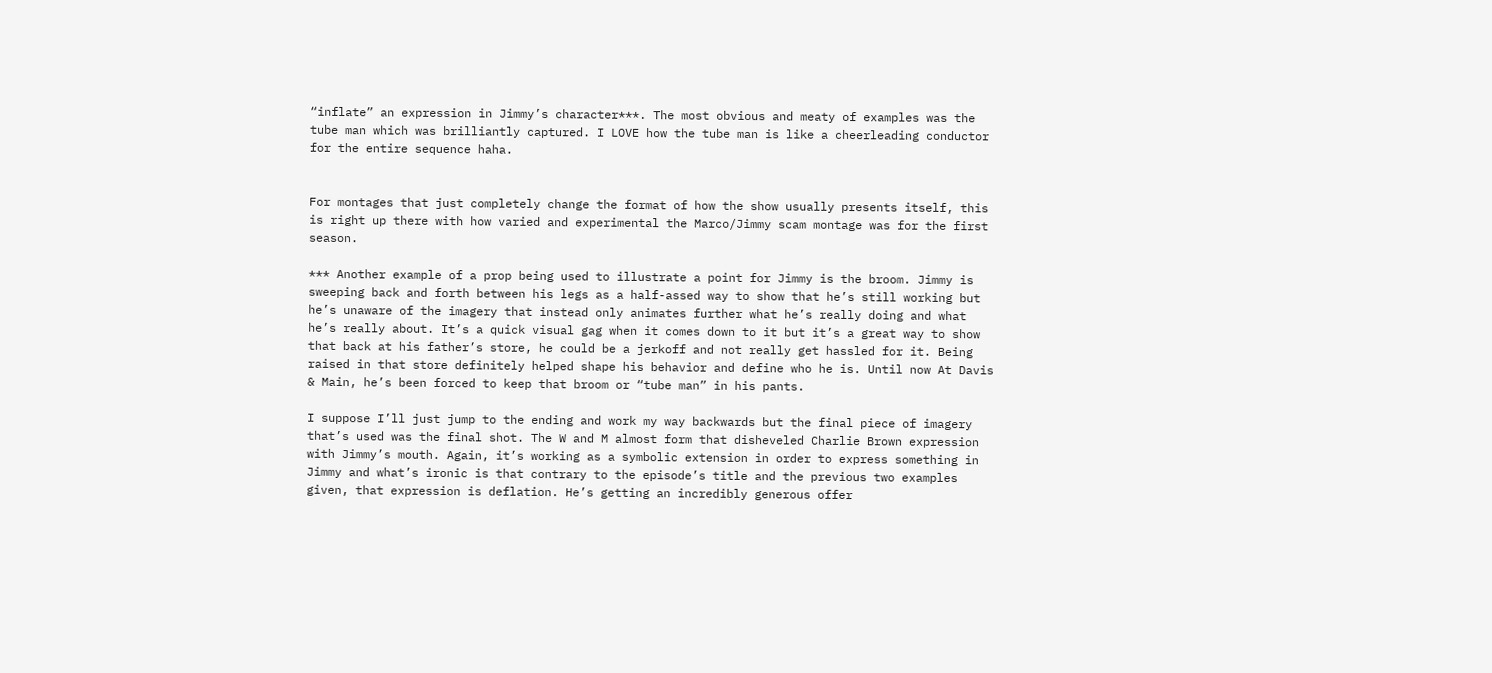“inflate” an expression in Jimmy’s character***. The most obvious and meaty of examples was the tube man which was brilliantly captured. I LOVE how the tube man is like a cheerleading conductor for the entire sequence haha.


For montages that just completely change the format of how the show usually presents itself, this is right up there with how varied and experimental the Marco/Jimmy scam montage was for the first season.

*** Another example of a prop being used to illustrate a point for Jimmy is the broom. Jimmy is sweeping back and forth between his legs as a half-assed way to show that he’s still working but he’s unaware of the imagery that instead only animates further what he’s really doing and what he’s really about. It’s a quick visual gag when it comes down to it but it’s a great way to show that back at his father’s store, he could be a jerkoff and not really get hassled for it. Being raised in that store definitely helped shape his behavior and define who he is. Until now At Davis & Main, he’s been forced to keep that broom or “tube man” in his pants.

I suppose I’ll just jump to the ending and work my way backwards but the final piece of imagery that’s used was the final shot. The W and M almost form that disheveled Charlie Brown expression with Jimmy’s mouth. Again, it’s working as a symbolic extension in order to express something in Jimmy and what’s ironic is that contrary to the episode’s title and the previous two examples given, that expression is deflation. He’s getting an incredibly generous offer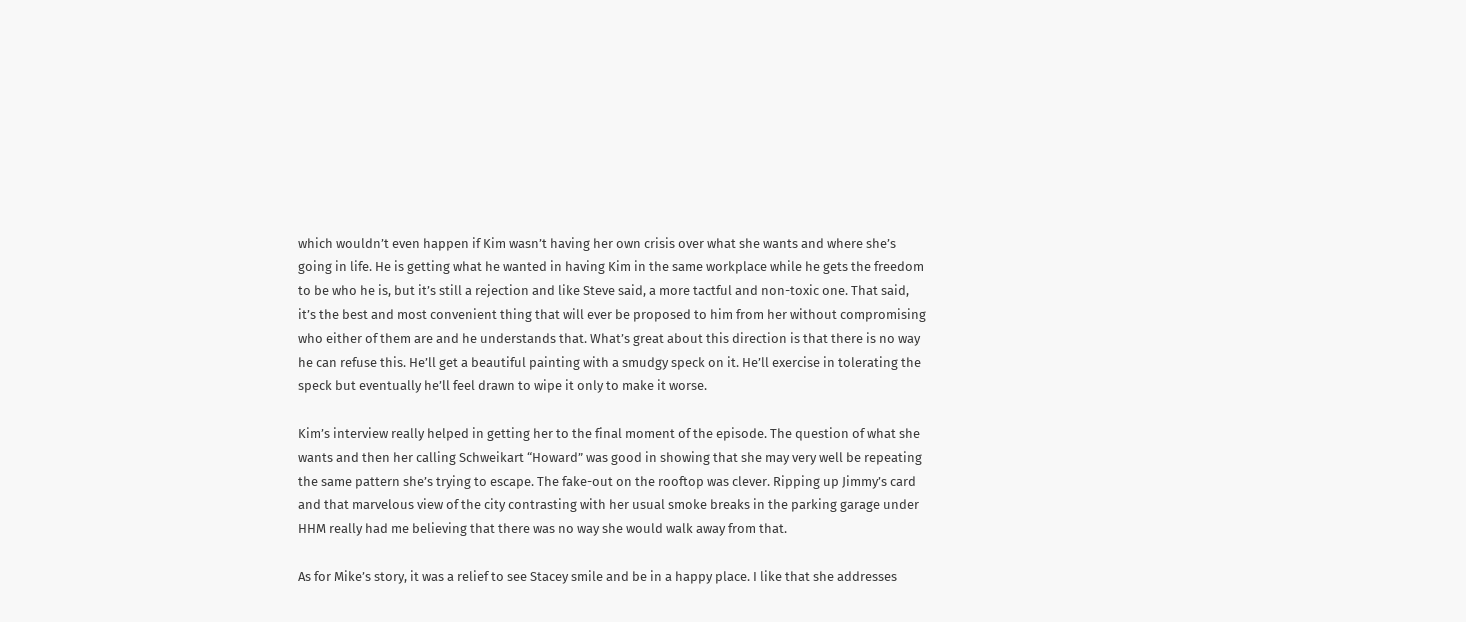which wouldn’t even happen if Kim wasn’t having her own crisis over what she wants and where she’s going in life. He is getting what he wanted in having Kim in the same workplace while he gets the freedom to be who he is, but it’s still a rejection and like Steve said, a more tactful and non-toxic one. That said, it’s the best and most convenient thing that will ever be proposed to him from her without compromising who either of them are and he understands that. What’s great about this direction is that there is no way he can refuse this. He’ll get a beautiful painting with a smudgy speck on it. He’ll exercise in tolerating the speck but eventually he’ll feel drawn to wipe it only to make it worse.

Kim’s interview really helped in getting her to the final moment of the episode. The question of what she wants and then her calling Schweikart “Howard” was good in showing that she may very well be repeating the same pattern she’s trying to escape. The fake-out on the rooftop was clever. Ripping up Jimmy’s card and that marvelous view of the city contrasting with her usual smoke breaks in the parking garage under HHM really had me believing that there was no way she would walk away from that.

As for Mike’s story, it was a relief to see Stacey smile and be in a happy place. I like that she addresses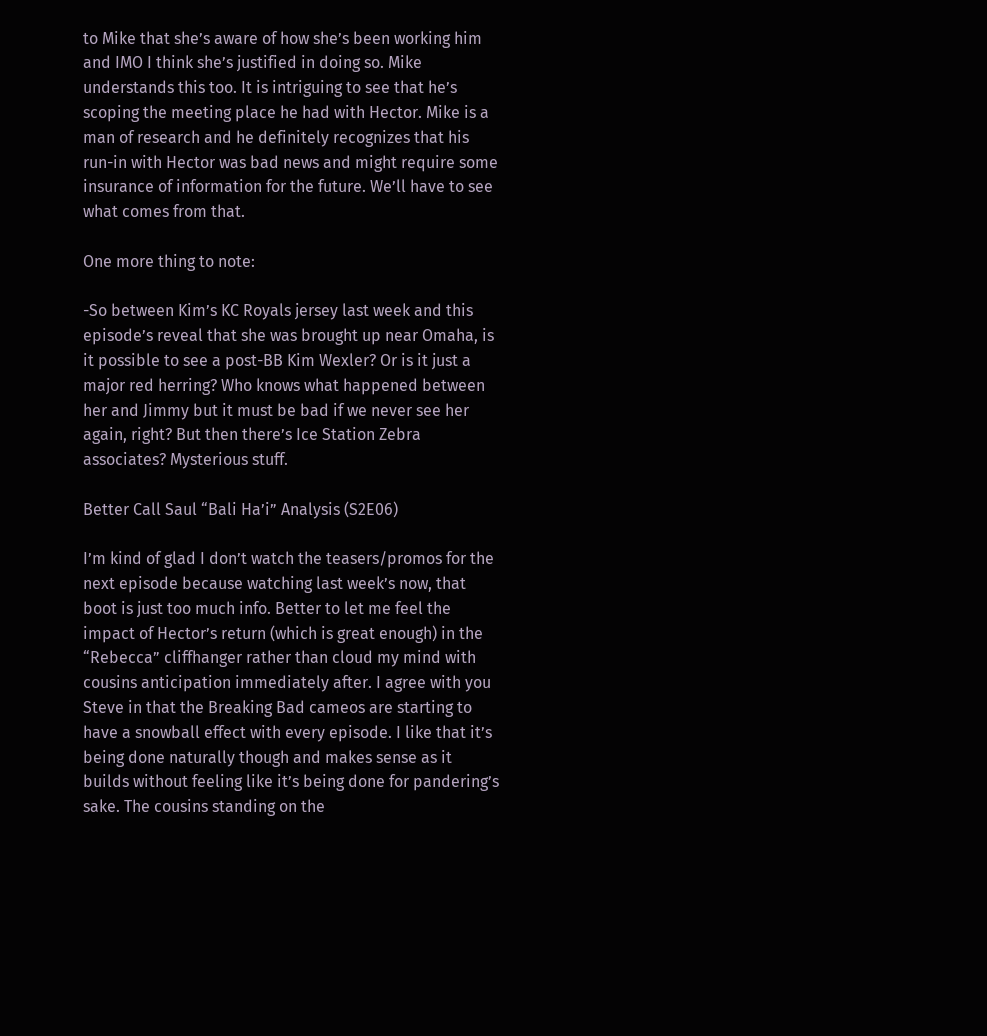to Mike that she’s aware of how she’s been working him and IMO I think she’s justified in doing so. Mike understands this too. It is intriguing to see that he’s scoping the meeting place he had with Hector. Mike is a man of research and he definitely recognizes that his run-in with Hector was bad news and might require some insurance of information for the future. We’ll have to see what comes from that.

One more thing to note:

-So between Kim’s KC Royals jersey last week and this episode’s reveal that she was brought up near Omaha, is it possible to see a post-BB Kim Wexler? Or is it just a major red herring? Who knows what happened between her and Jimmy but it must be bad if we never see her again, right? But then there’s Ice Station Zebra associates? Mysterious stuff.

Better Call Saul “Bali Ha’i” Analysis (S2E06)

I’m kind of glad I don’t watch the teasers/promos for the next episode because watching last week’s now, that boot is just too much info. Better to let me feel the impact of Hector’s return (which is great enough) in the “Rebecca” cliffhanger rather than cloud my mind with cousins anticipation immediately after. I agree with you Steve in that the Breaking Bad cameos are starting to have a snowball effect with every episode. I like that it’s being done naturally though and makes sense as it builds without feeling like it’s being done for pandering’s sake. The cousins standing on the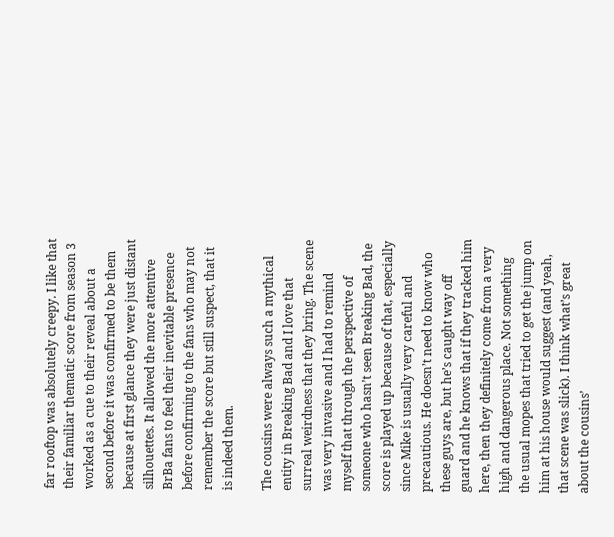far rooftop was absolutely creepy. I like that their familiar thematic score from season 3 worked as a cue to their reveal about a second before it was confirmed to be them because at first glance they were just distant silhouettes. It allowed the more attentive BrBa fans to feel their inevitable presence before confirming to the fans who may not remember the score but still suspect, that it is indeed them.

The cousins were always such a mythical entity in Breaking Bad and I love that surreal weirdness that they bring. The scene was very invasive and I had to remind myself that through the perspective of someone who hasn’t seen Breaking Bad, the score is played up because of that, especially since Mike is usually very careful and precautious. He doesn’t need to know who these guys are, but he’s caught way off guard and he knows that if they tracked him here, then they definitely come from a very high and dangerous place. Not something the usual mopes that tried to get the jump on him at his house would suggest (and yeah, that scene was slick). I think what’s great about the cousins’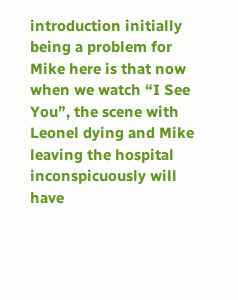introduction initially being a problem for Mike here is that now when we watch “I See You”, the scene with Leonel dying and Mike leaving the hospital inconspicuously will have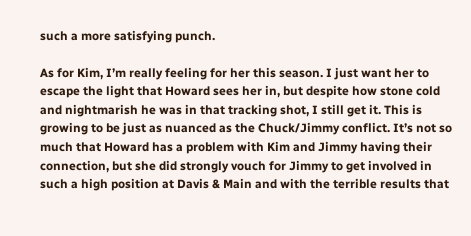such a more satisfying punch.

As for Kim, I’m really feeling for her this season. I just want her to escape the light that Howard sees her in, but despite how stone cold and nightmarish he was in that tracking shot, I still get it. This is growing to be just as nuanced as the Chuck/Jimmy conflict. It’s not so much that Howard has a problem with Kim and Jimmy having their connection, but she did strongly vouch for Jimmy to get involved in such a high position at Davis & Main and with the terrible results that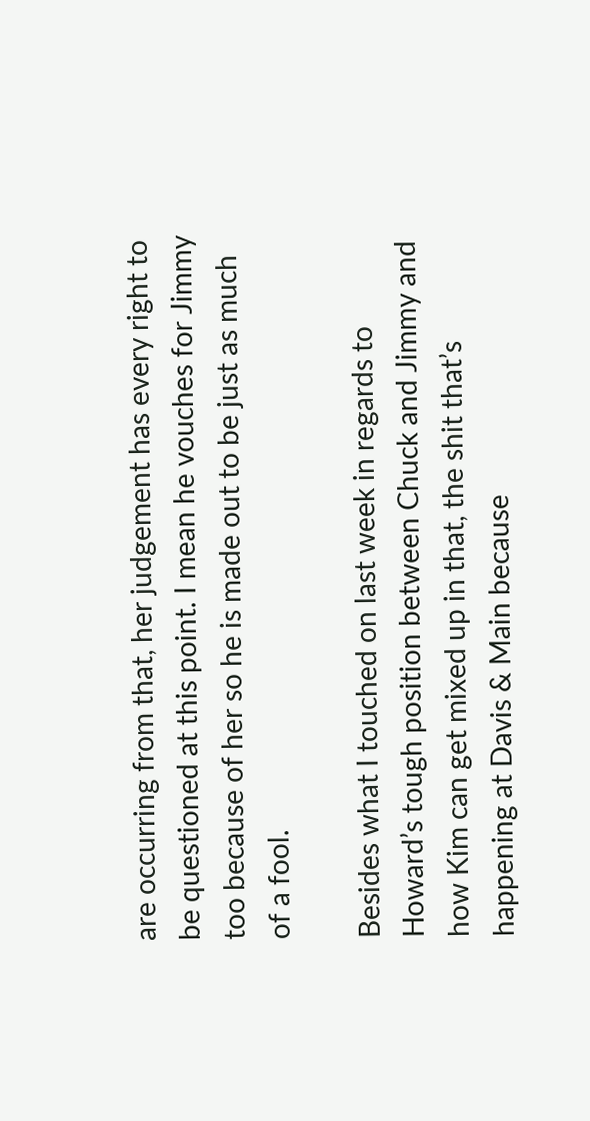are occurring from that, her judgement has every right to be questioned at this point. I mean he vouches for Jimmy too because of her so he is made out to be just as much of a fool.

Besides what I touched on last week in regards to Howard’s tough position between Chuck and Jimmy and how Kim can get mixed up in that, the shit that’s happening at Davis & Main because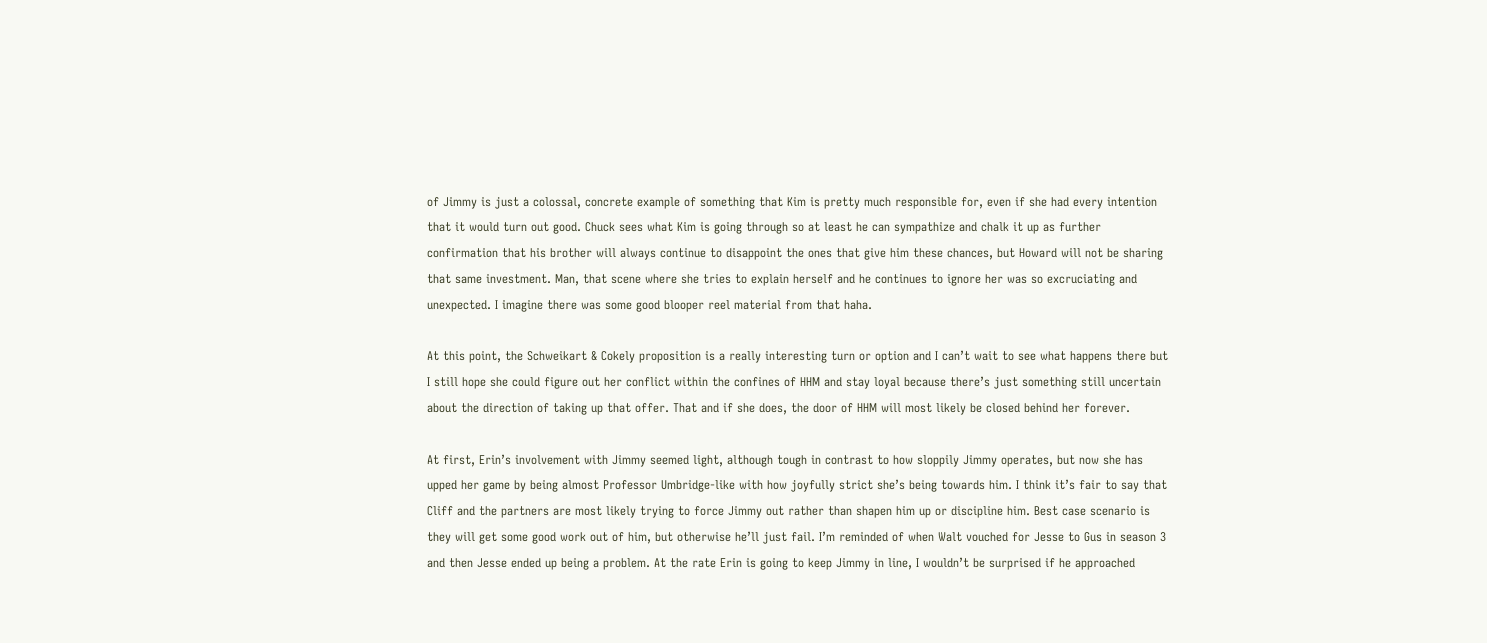of Jimmy is just a colossal, concrete example of something that Kim is pretty much responsible for, even if she had every intention that it would turn out good. Chuck sees what Kim is going through so at least he can sympathize and chalk it up as further confirmation that his brother will always continue to disappoint the ones that give him these chances, but Howard will not be sharing that same investment. Man, that scene where she tries to explain herself and he continues to ignore her was so excruciating and unexpected. I imagine there was some good blooper reel material from that haha.

At this point, the Schweikart & Cokely proposition is a really interesting turn or option and I can’t wait to see what happens there but I still hope she could figure out her conflict within the confines of HHM and stay loyal because there’s just something still uncertain about the direction of taking up that offer. That and if she does, the door of HHM will most likely be closed behind her forever.

At first, Erin’s involvement with Jimmy seemed light, although tough in contrast to how sloppily Jimmy operates, but now she has upped her game by being almost Professor Umbridge-like with how joyfully strict she’s being towards him. I think it’s fair to say that Cliff and the partners are most likely trying to force Jimmy out rather than shapen him up or discipline him. Best case scenario is they will get some good work out of him, but otherwise he’ll just fail. I’m reminded of when Walt vouched for Jesse to Gus in season 3 and then Jesse ended up being a problem. At the rate Erin is going to keep Jimmy in line, I wouldn’t be surprised if he approached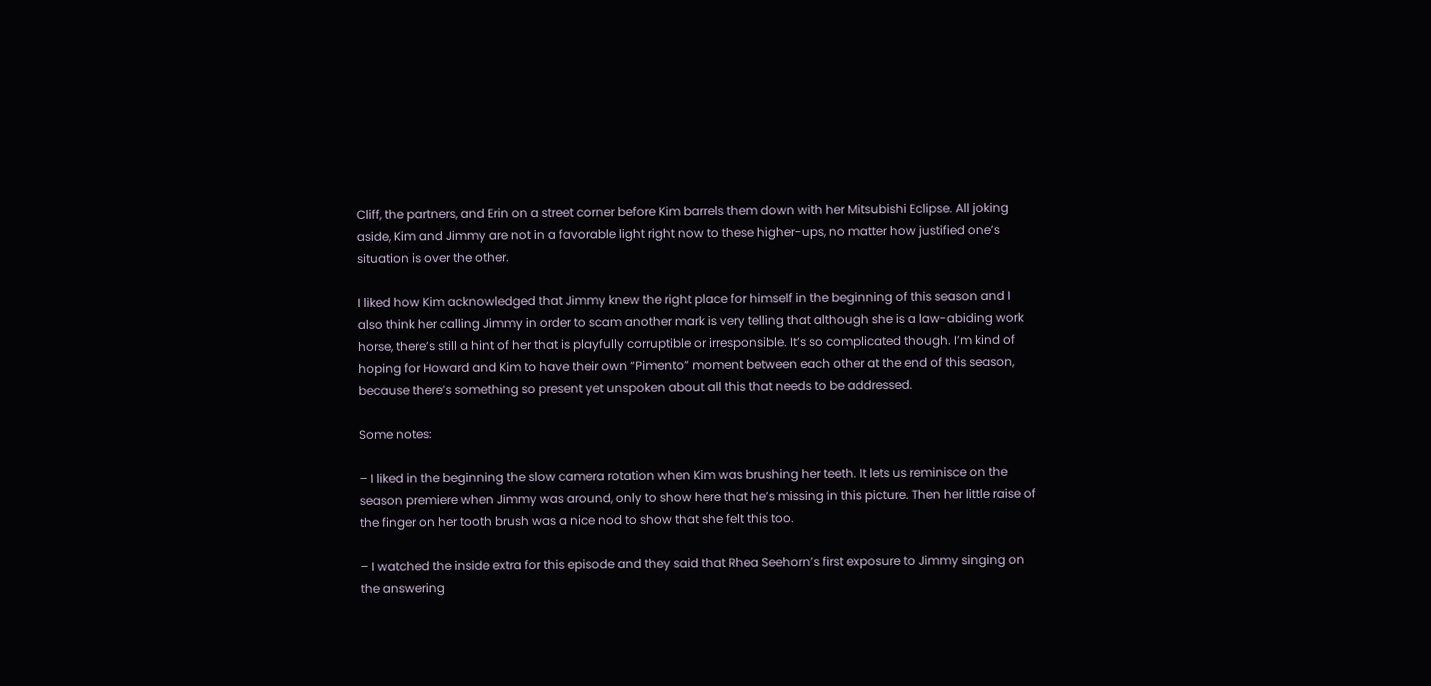Cliff, the partners, and Erin on a street corner before Kim barrels them down with her Mitsubishi Eclipse. All joking aside, Kim and Jimmy are not in a favorable light right now to these higher-ups, no matter how justified one’s situation is over the other.

I liked how Kim acknowledged that Jimmy knew the right place for himself in the beginning of this season and I also think her calling Jimmy in order to scam another mark is very telling that although she is a law-abiding work horse, there’s still a hint of her that is playfully corruptible or irresponsible. It’s so complicated though. I’m kind of hoping for Howard and Kim to have their own “Pimento” moment between each other at the end of this season, because there’s something so present yet unspoken about all this that needs to be addressed.

Some notes:

– I liked in the beginning the slow camera rotation when Kim was brushing her teeth. It lets us reminisce on the season premiere when Jimmy was around, only to show here that he’s missing in this picture. Then her little raise of the finger on her tooth brush was a nice nod to show that she felt this too.

– I watched the inside extra for this episode and they said that Rhea Seehorn’s first exposure to Jimmy singing on the answering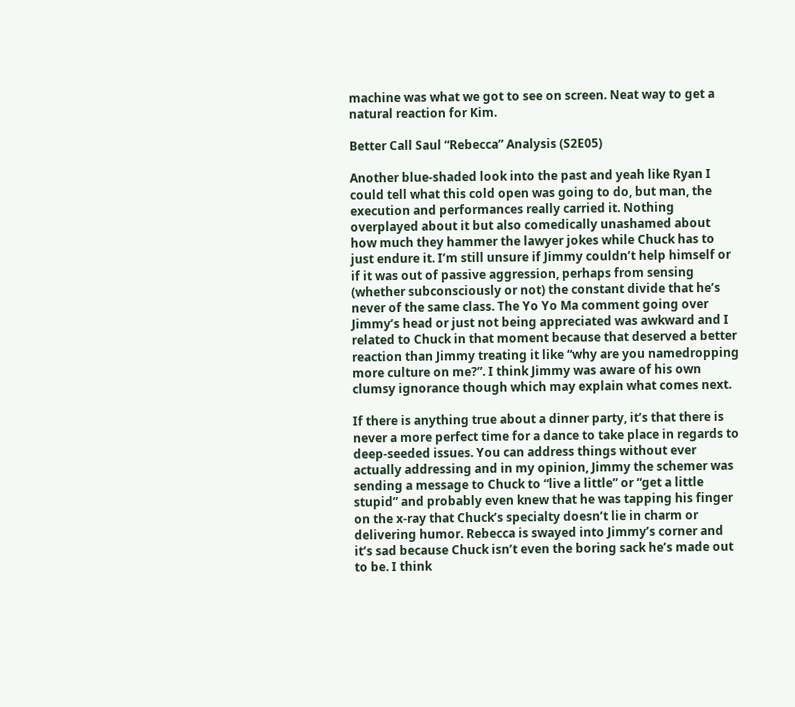machine was what we got to see on screen. Neat way to get a natural reaction for Kim.

Better Call Saul “Rebecca” Analysis (S2E05)

Another blue-shaded look into the past and yeah like Ryan I could tell what this cold open was going to do, but man, the execution and performances really carried it. Nothing overplayed about it but also comedically unashamed about how much they hammer the lawyer jokes while Chuck has to just endure it. I’m still unsure if Jimmy couldn’t help himself or if it was out of passive aggression, perhaps from sensing (whether subconsciously or not) the constant divide that he’s never of the same class. The Yo Yo Ma comment going over Jimmy’s head or just not being appreciated was awkward and I related to Chuck in that moment because that deserved a better reaction than Jimmy treating it like “why are you namedropping more culture on me?”. I think Jimmy was aware of his own clumsy ignorance though which may explain what comes next.

If there is anything true about a dinner party, it’s that there is never a more perfect time for a dance to take place in regards to deep-seeded issues. You can address things without ever actually addressing and in my opinion, Jimmy the schemer was sending a message to Chuck to “live a little” or “get a little stupid” and probably even knew that he was tapping his finger on the x-ray that Chuck’s specialty doesn’t lie in charm or delivering humor. Rebecca is swayed into Jimmy’s corner and it’s sad because Chuck isn’t even the boring sack he’s made out to be. I think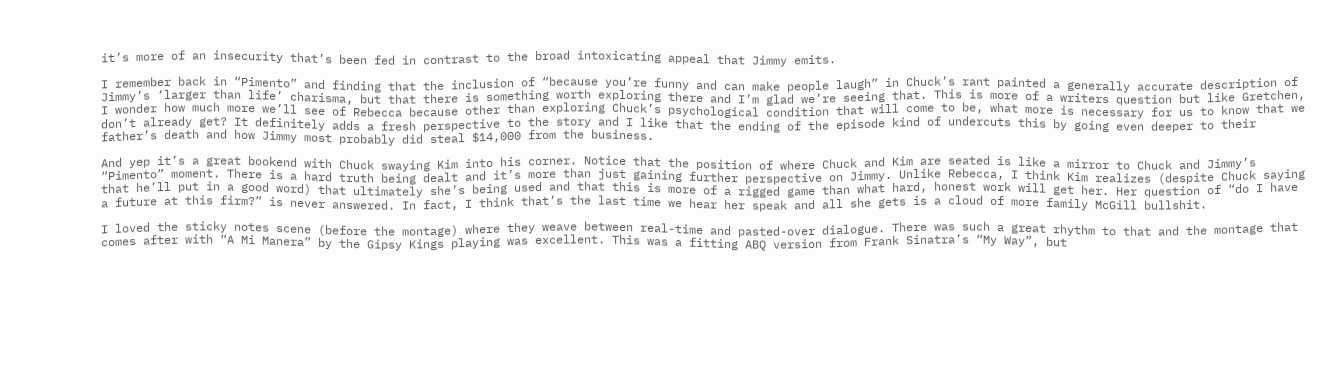it’s more of an insecurity that’s been fed in contrast to the broad intoxicating appeal that Jimmy emits.

I remember back in “Pimento” and finding that the inclusion of “because you’re funny and can make people laugh” in Chuck’s rant painted a generally accurate description of Jimmy’s ‘larger than life’ charisma, but that there is something worth exploring there and I’m glad we’re seeing that. This is more of a writers question but like Gretchen, I wonder how much more we’ll see of Rebecca because other than exploring Chuck’s psychological condition that will come to be, what more is necessary for us to know that we don’t already get? It definitely adds a fresh perspective to the story and I like that the ending of the episode kind of undercuts this by going even deeper to their father’s death and how Jimmy most probably did steal $14,000 from the business.

And yep it’s a great bookend with Chuck swaying Kim into his corner. Notice that the position of where Chuck and Kim are seated is like a mirror to Chuck and Jimmy’s “Pimento” moment. There is a hard truth being dealt and it’s more than just gaining further perspective on Jimmy. Unlike Rebecca, I think Kim realizes (despite Chuck saying that he’ll put in a good word) that ultimately she’s being used and that this is more of a rigged game than what hard, honest work will get her. Her question of “do I have a future at this firm?” is never answered. In fact, I think that’s the last time we hear her speak and all she gets is a cloud of more family McGill bullshit.

I loved the sticky notes scene (before the montage) where they weave between real-time and pasted-over dialogue. There was such a great rhythm to that and the montage that comes after with “A Mi Manera” by the Gipsy Kings playing was excellent. This was a fitting ABQ version from Frank Sinatra’s “My Way”, but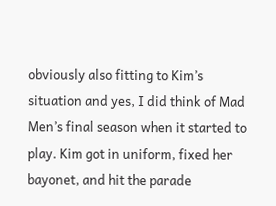obviously also fitting to Kim’s situation and yes, I did think of Mad Men’s final season when it started to play. Kim got in uniform, fixed her bayonet, and hit the parade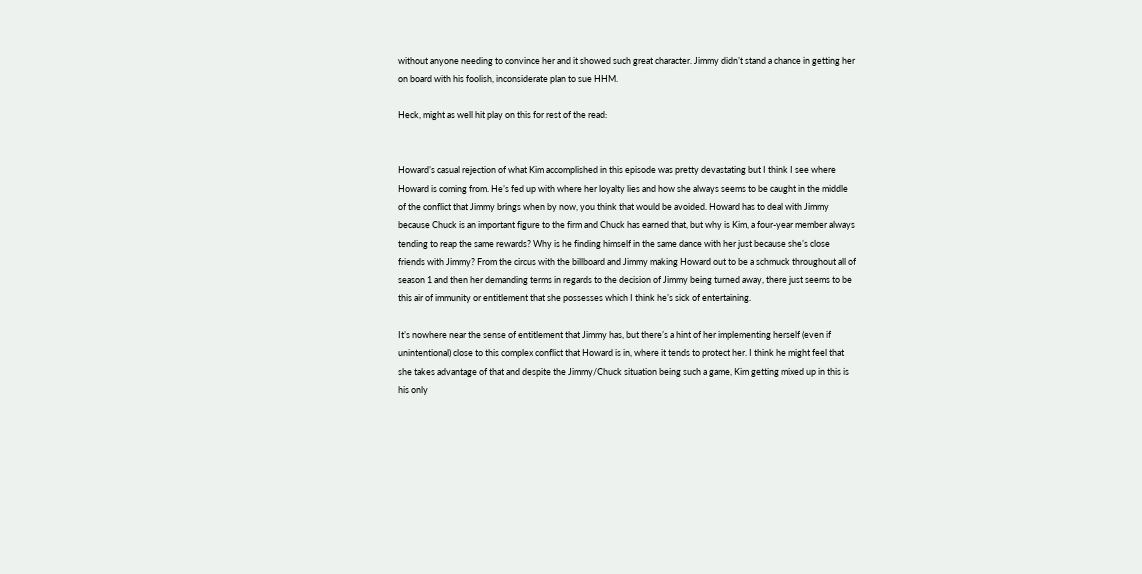without anyone needing to convince her and it showed such great character. Jimmy didn’t stand a chance in getting her on board with his foolish, inconsiderate plan to sue HHM.

Heck, might as well hit play on this for rest of the read:


Howard’s casual rejection of what Kim accomplished in this episode was pretty devastating but I think I see where Howard is coming from. He’s fed up with where her loyalty lies and how she always seems to be caught in the middle of the conflict that Jimmy brings when by now, you think that would be avoided. Howard has to deal with Jimmy because Chuck is an important figure to the firm and Chuck has earned that, but why is Kim, a four-year member always tending to reap the same rewards? Why is he finding himself in the same dance with her just because she’s close friends with Jimmy? From the circus with the billboard and Jimmy making Howard out to be a schmuck throughout all of season 1 and then her demanding terms in regards to the decision of Jimmy being turned away, there just seems to be this air of immunity or entitlement that she possesses which I think he’s sick of entertaining.

It’s nowhere near the sense of entitlement that Jimmy has, but there’s a hint of her implementing herself (even if unintentional) close to this complex conflict that Howard is in, where it tends to protect her. I think he might feel that she takes advantage of that and despite the Jimmy/Chuck situation being such a game, Kim getting mixed up in this is his only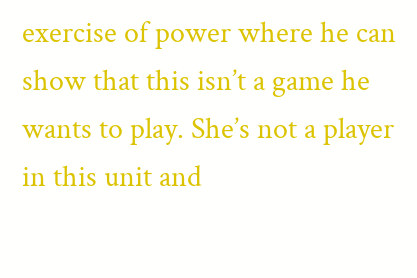exercise of power where he can show that this isn’t a game he wants to play. She’s not a player in this unit and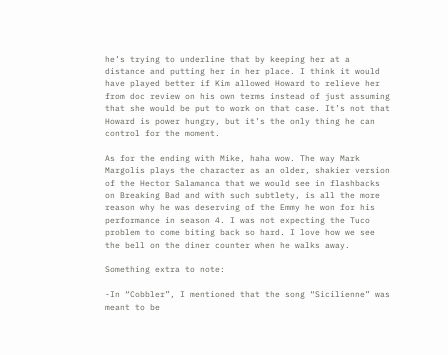he’s trying to underline that by keeping her at a distance and putting her in her place. I think it would have played better if Kim allowed Howard to relieve her from doc review on his own terms instead of just assuming that she would be put to work on that case. It’s not that Howard is power hungry, but it’s the only thing he can control for the moment.

As for the ending with Mike, haha wow. The way Mark Margolis plays the character as an older, shakier version of the Hector Salamanca that we would see in flashbacks on Breaking Bad and with such subtlety, is all the more reason why he was deserving of the Emmy he won for his performance in season 4. I was not expecting the Tuco problem to come biting back so hard. I love how we see the bell on the diner counter when he walks away.

Something extra to note:

-In “Cobbler”, I mentioned that the song “Sicilienne” was meant to be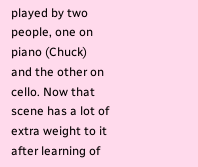played by two people, one on piano (Chuck) and the other on cello. Now that scene has a lot of extra weight to it after learning of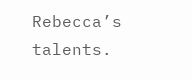Rebecca’s talents.